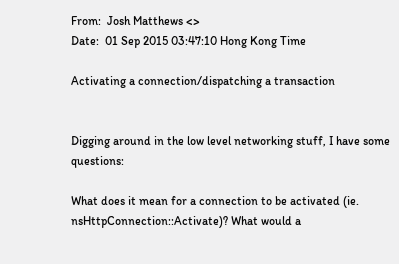From:  Josh Matthews <>
Date:  01 Sep 2015 03:47:10 Hong Kong Time

Activating a connection/dispatching a transaction


Digging around in the low level networking stuff, I have some questions:

What does it mean for a connection to be activated (ie.
nsHttpConnection::Activate)? What would a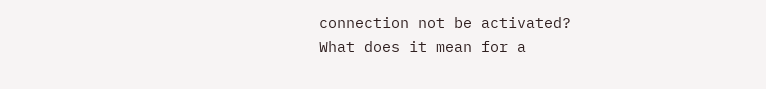connection not be activated?
What does it mean for a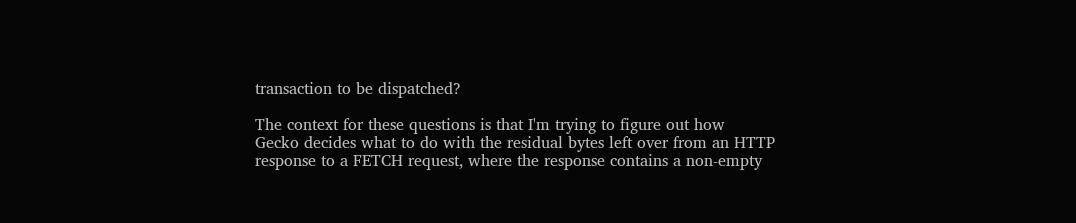transaction to be dispatched?

The context for these questions is that I'm trying to figure out how
Gecko decides what to do with the residual bytes left over from an HTTP
response to a FETCH request, where the response contains a non-empty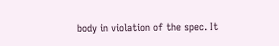body in violation of the spec. It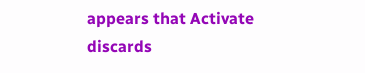appears that Activate discards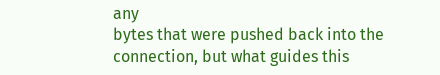any
bytes that were pushed back into the connection, but what guides this